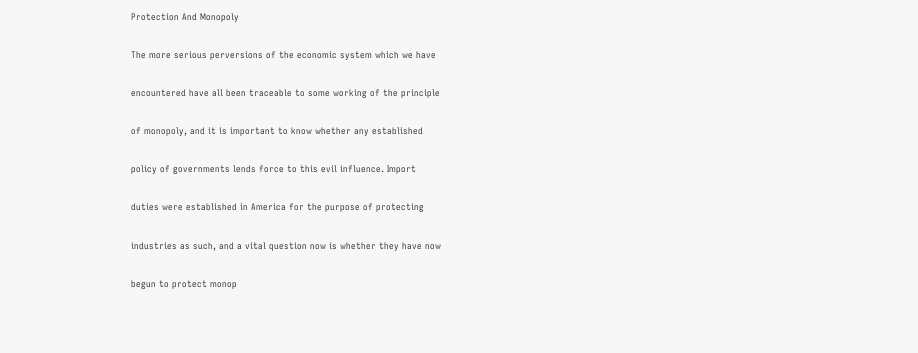Protection And Monopoly

The more serious perversions of the economic system which we have

encountered have all been traceable to some working of the principle

of monopoly, and it is important to know whether any established

policy of governments lends force to this evil influence. Import

duties were established in America for the purpose of protecting

industries as such, and a vital question now is whether they have now

begun to protect monop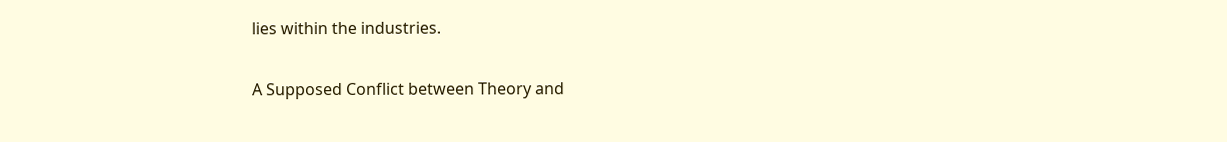lies within the industries.

A Supposed Conflict between Theory and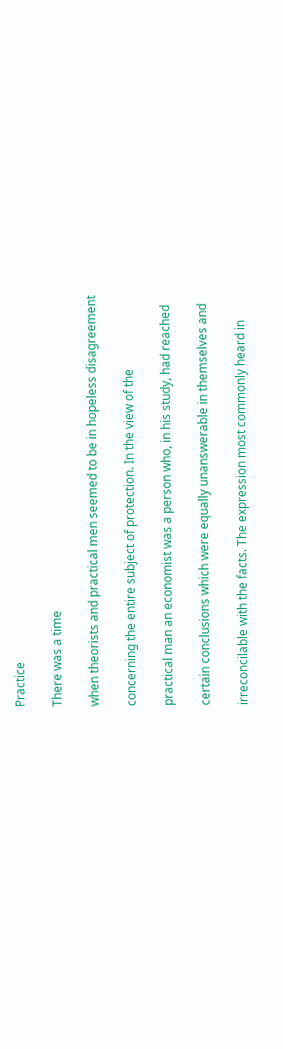Practice

There was a time

when theorists and practical men seemed to be in hopeless disagreement

concerning the entire subject of protection. In the view of the

practical man an economist was a person who, in his study, had reached

certain conclusions which were equally unanswerable in themselves and

irreconcilable with the facts. The expression most commonly heard in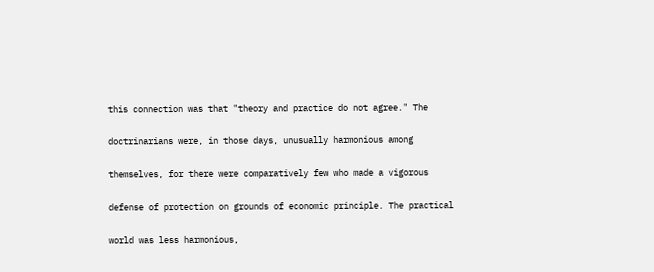this connection was that "theory and practice do not agree." The

doctrinarians were, in those days, unusually harmonious among

themselves, for there were comparatively few who made a vigorous

defense of protection on grounds of economic principle. The practical

world was less harmonious,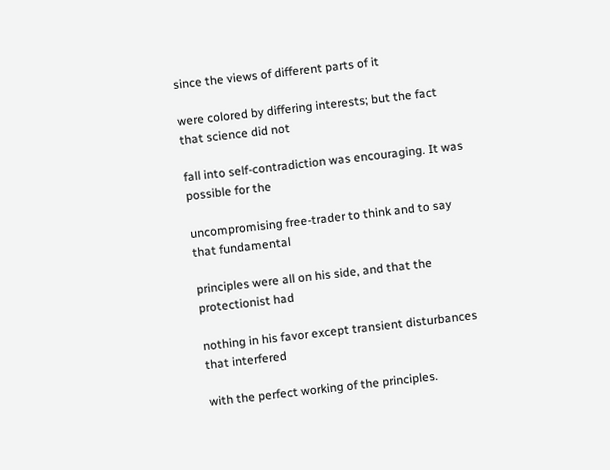since the views of different parts of it

were colored by differing interests; but the fact that science did not

fall into self-contradiction was encouraging. It was possible for the

uncompromising free-trader to think and to say that fundamental

principles were all on his side, and that the protectionist had

nothing in his favor except transient disturbances that interfered

with the perfect working of the principles.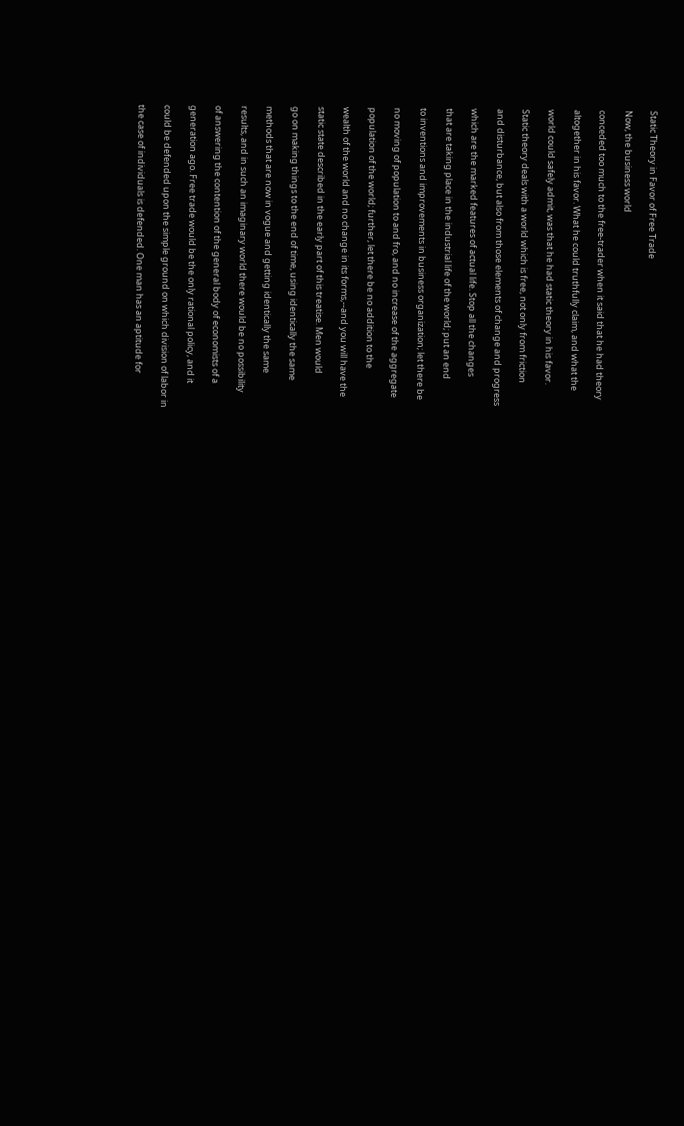Static Theory in Favor of Free Trade

Now, the business world

conceded too much to the free-trader when it said that he had theory

altogether in his favor. What he could truthfully claim, and what the

world could safely admit, was that he had static theory in his favor.

Static theory deals with a world which is free, not only from friction

and disturbance, but also from those elements of change and progress

which are the marked features of actual life. Stop all the changes

that are taking place in the industrial life of the world; put an end

to inventions and improvements in business organization; let there be

no moving of population to and fro, and no increase of the aggregate

population of the world; further, let there be no addition to the

wealth of the world and no change in its forms,--and you will have the

static state described in the early part of this treatise. Men would

go on making things to the end of time, using identically the same

methods that are now in vogue and getting identically the same

results, and in such an imaginary world there would be no possibility

of answering the contention of the general body of economists of a

generation ago. Free trade would be the only rational policy, and it

could be defended upon the simple ground on which division of labor in

the case of individuals is defended. One man has an aptitude for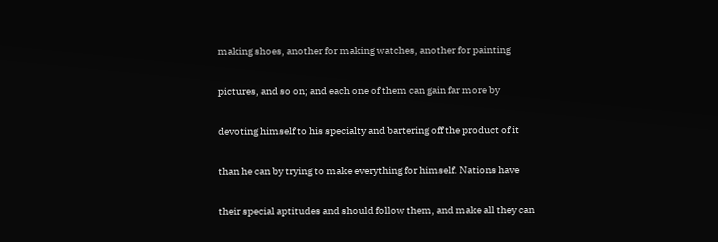making shoes, another for making watches, another for painting

pictures, and so on; and each one of them can gain far more by

devoting himself to his specialty and bartering off the product of it

than he can by trying to make everything for himself. Nations have

their special aptitudes and should follow them, and make all they can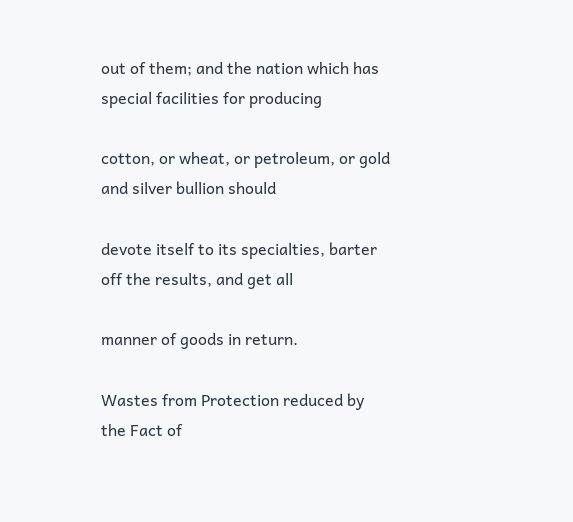out of them; and the nation which has special facilities for producing

cotton, or wheat, or petroleum, or gold and silver bullion should

devote itself to its specialties, barter off the results, and get all

manner of goods in return.

Wastes from Protection reduced by the Fact of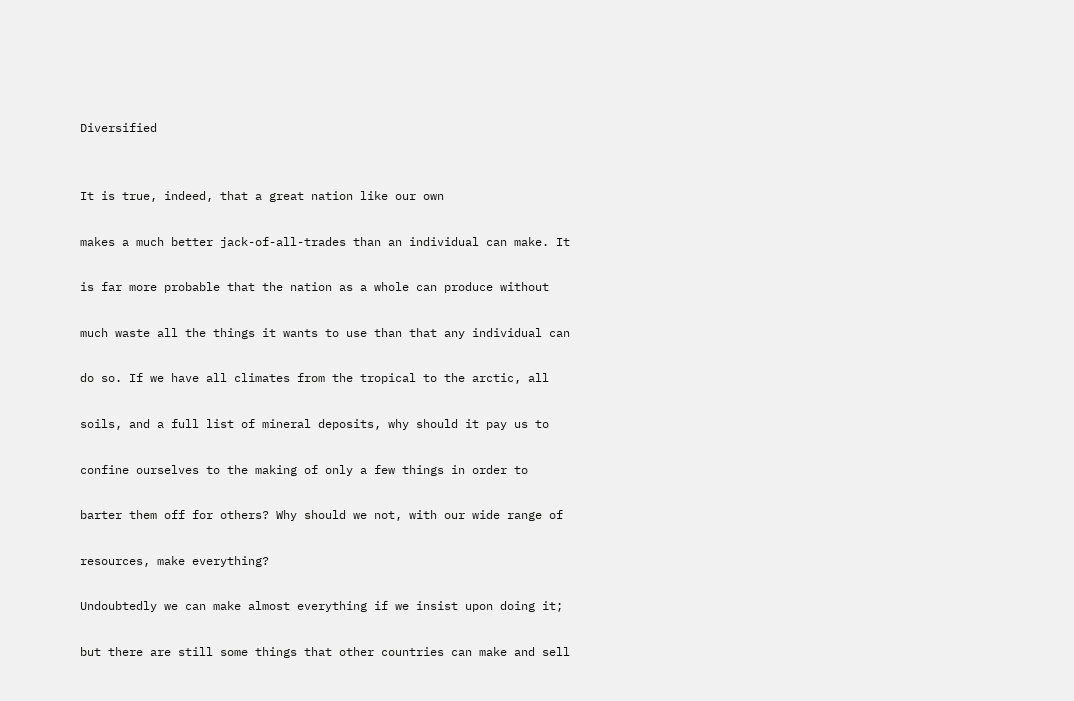Diversified


It is true, indeed, that a great nation like our own

makes a much better jack-of-all-trades than an individual can make. It

is far more probable that the nation as a whole can produce without

much waste all the things it wants to use than that any individual can

do so. If we have all climates from the tropical to the arctic, all

soils, and a full list of mineral deposits, why should it pay us to

confine ourselves to the making of only a few things in order to

barter them off for others? Why should we not, with our wide range of

resources, make everything?

Undoubtedly we can make almost everything if we insist upon doing it;

but there are still some things that other countries can make and sell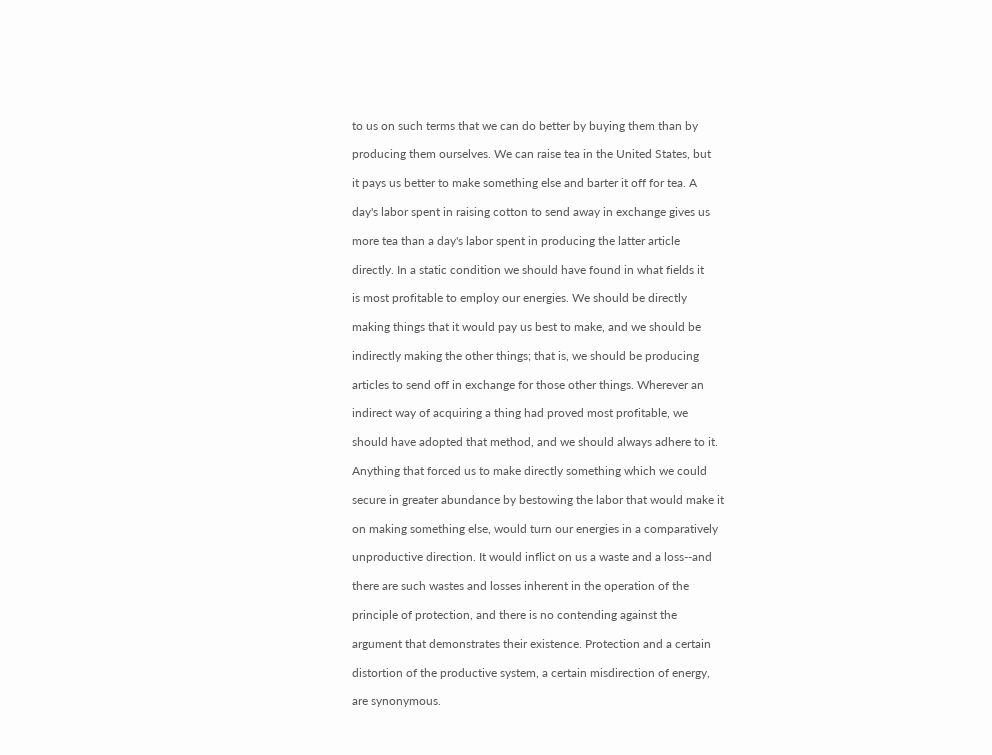to us on such terms that we can do better by buying them than by

producing them ourselves. We can raise tea in the United States, but

it pays us better to make something else and barter it off for tea. A

day's labor spent in raising cotton to send away in exchange gives us

more tea than a day's labor spent in producing the latter article

directly. In a static condition we should have found in what fields it

is most profitable to employ our energies. We should be directly

making things that it would pay us best to make, and we should be

indirectly making the other things; that is, we should be producing

articles to send off in exchange for those other things. Wherever an

indirect way of acquiring a thing had proved most profitable, we

should have adopted that method, and we should always adhere to it.

Anything that forced us to make directly something which we could

secure in greater abundance by bestowing the labor that would make it

on making something else, would turn our energies in a comparatively

unproductive direction. It would inflict on us a waste and a loss--and

there are such wastes and losses inherent in the operation of the

principle of protection, and there is no contending against the

argument that demonstrates their existence. Protection and a certain

distortion of the productive system, a certain misdirection of energy,

are synonymous.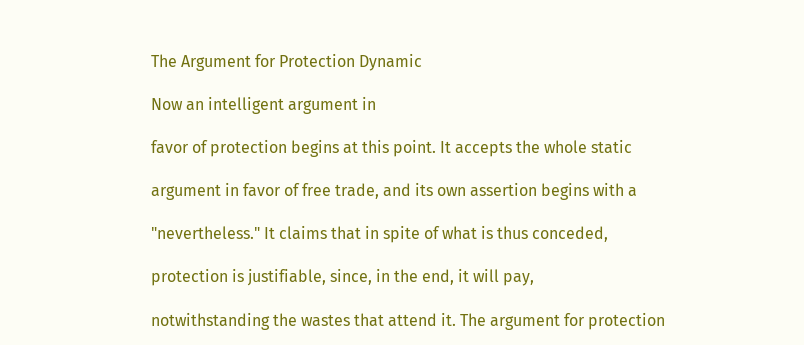The Argument for Protection Dynamic

Now an intelligent argument in

favor of protection begins at this point. It accepts the whole static

argument in favor of free trade, and its own assertion begins with a

"nevertheless." It claims that in spite of what is thus conceded,

protection is justifiable, since, in the end, it will pay,

notwithstanding the wastes that attend it. The argument for protection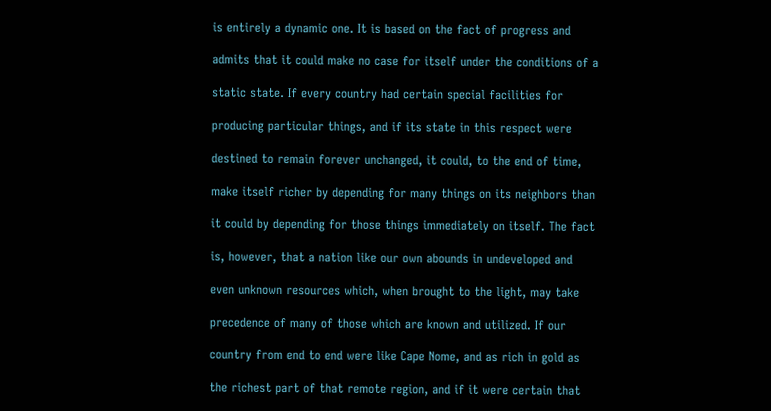is entirely a dynamic one. It is based on the fact of progress and

admits that it could make no case for itself under the conditions of a

static state. If every country had certain special facilities for

producing particular things, and if its state in this respect were

destined to remain forever unchanged, it could, to the end of time,

make itself richer by depending for many things on its neighbors than

it could by depending for those things immediately on itself. The fact

is, however, that a nation like our own abounds in undeveloped and

even unknown resources which, when brought to the light, may take

precedence of many of those which are known and utilized. If our

country from end to end were like Cape Nome, and as rich in gold as

the richest part of that remote region, and if it were certain that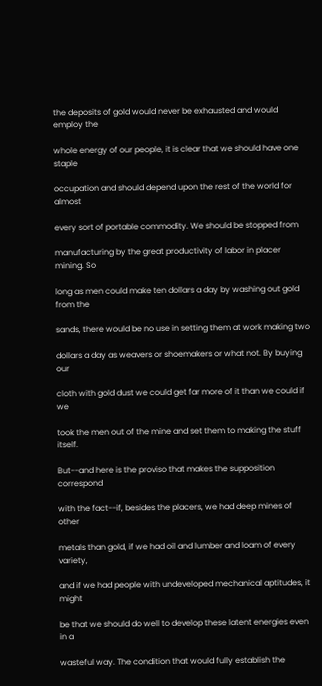the deposits of gold would never be exhausted and would employ the

whole energy of our people, it is clear that we should have one staple

occupation and should depend upon the rest of the world for almost

every sort of portable commodity. We should be stopped from

manufacturing by the great productivity of labor in placer mining. So

long as men could make ten dollars a day by washing out gold from the

sands, there would be no use in setting them at work making two

dollars a day as weavers or shoemakers or what not. By buying our

cloth with gold dust we could get far more of it than we could if we

took the men out of the mine and set them to making the stuff itself.

But--and here is the proviso that makes the supposition correspond

with the fact--if, besides the placers, we had deep mines of other

metals than gold, if we had oil and lumber and loam of every variety,

and if we had people with undeveloped mechanical aptitudes, it might

be that we should do well to develop these latent energies even in a

wasteful way. The condition that would fully establish the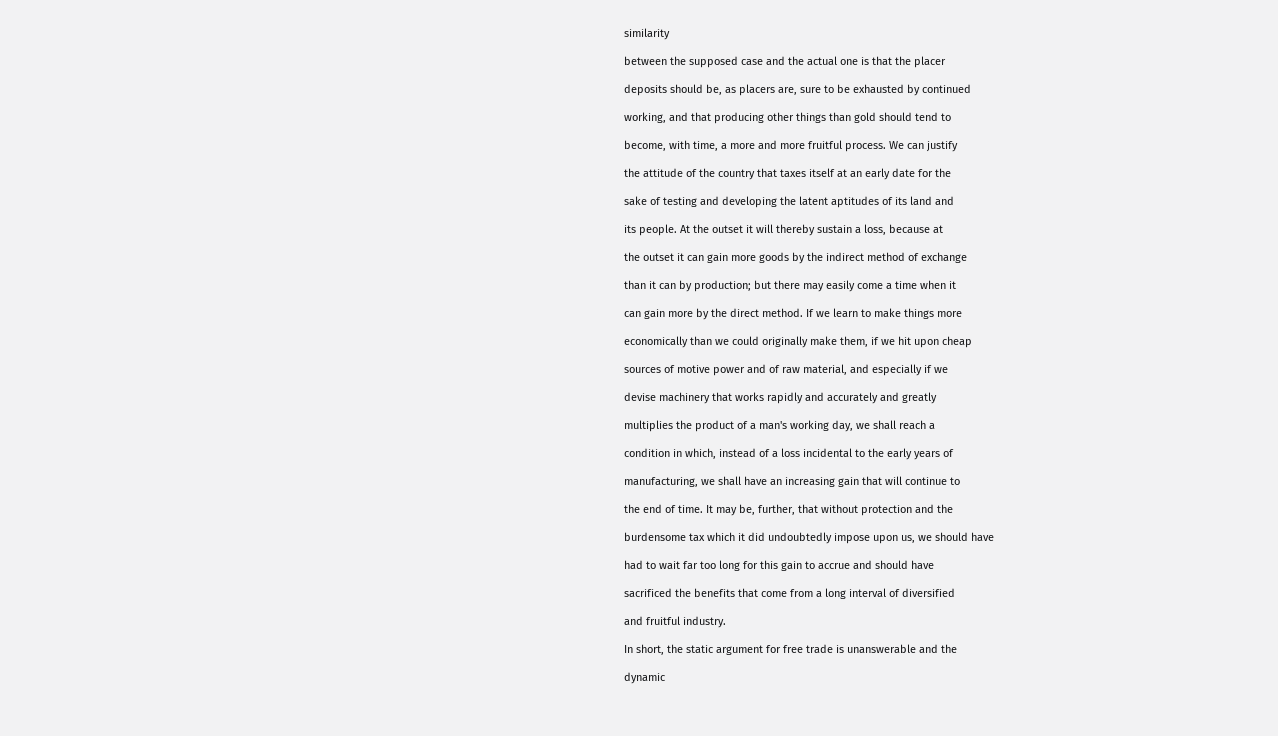similarity

between the supposed case and the actual one is that the placer

deposits should be, as placers are, sure to be exhausted by continued

working, and that producing other things than gold should tend to

become, with time, a more and more fruitful process. We can justify

the attitude of the country that taxes itself at an early date for the

sake of testing and developing the latent aptitudes of its land and

its people. At the outset it will thereby sustain a loss, because at

the outset it can gain more goods by the indirect method of exchange

than it can by production; but there may easily come a time when it

can gain more by the direct method. If we learn to make things more

economically than we could originally make them, if we hit upon cheap

sources of motive power and of raw material, and especially if we

devise machinery that works rapidly and accurately and greatly

multiplies the product of a man's working day, we shall reach a

condition in which, instead of a loss incidental to the early years of

manufacturing, we shall have an increasing gain that will continue to

the end of time. It may be, further, that without protection and the

burdensome tax which it did undoubtedly impose upon us, we should have

had to wait far too long for this gain to accrue and should have

sacrificed the benefits that come from a long interval of diversified

and fruitful industry.

In short, the static argument for free trade is unanswerable and the

dynamic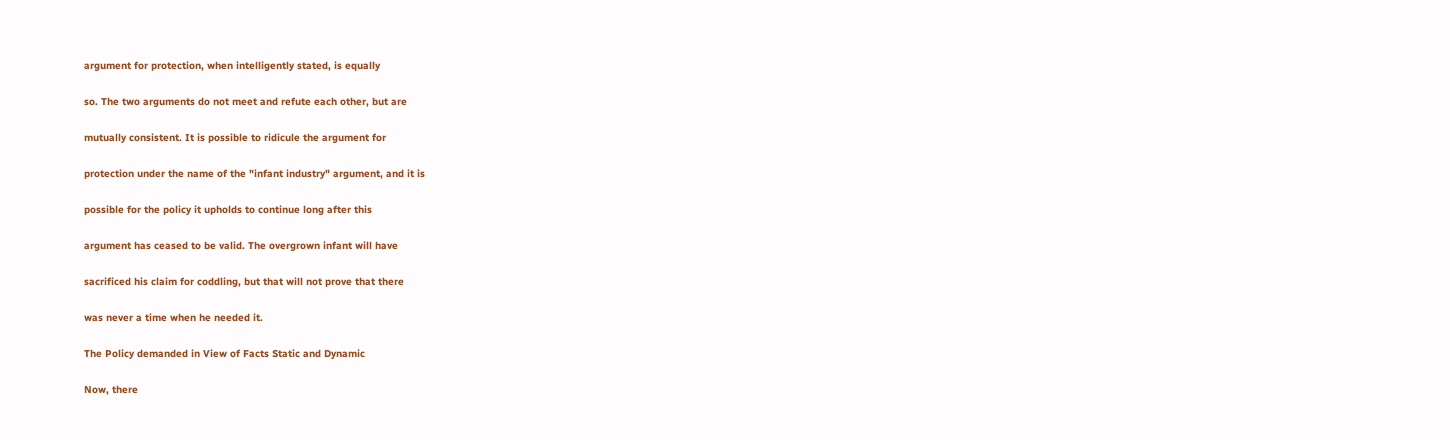argument for protection, when intelligently stated, is equally

so. The two arguments do not meet and refute each other, but are

mutually consistent. It is possible to ridicule the argument for

protection under the name of the "infant industry" argument, and it is

possible for the policy it upholds to continue long after this

argument has ceased to be valid. The overgrown infant will have

sacrificed his claim for coddling, but that will not prove that there

was never a time when he needed it.

The Policy demanded in View of Facts Static and Dynamic

Now, there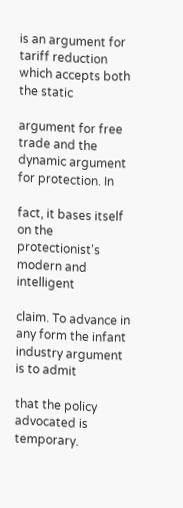is an argument for tariff reduction which accepts both the static

argument for free trade and the dynamic argument for protection. In

fact, it bases itself on the protectionist's modern and intelligent

claim. To advance in any form the infant industry argument is to admit

that the policy advocated is temporary.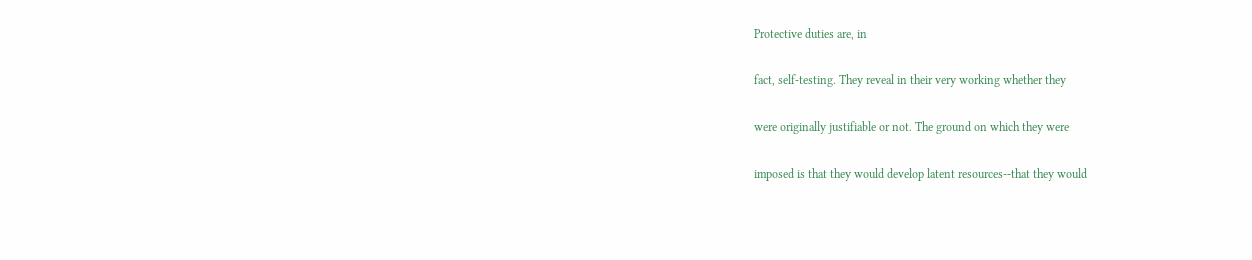Protective duties are, in

fact, self-testing. They reveal in their very working whether they

were originally justifiable or not. The ground on which they were

imposed is that they would develop latent resources--that they would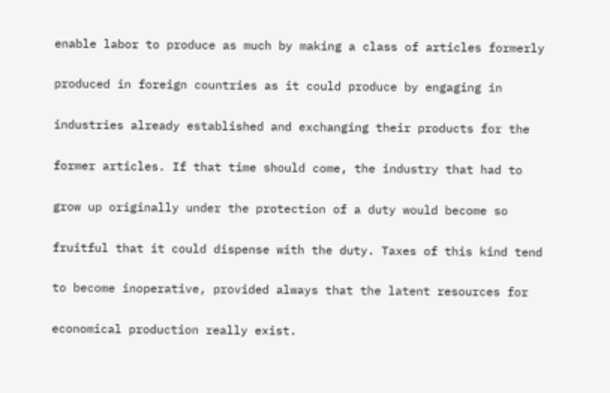enable labor to produce as much by making a class of articles formerly

produced in foreign countries as it could produce by engaging in

industries already established and exchanging their products for the

former articles. If that time should come, the industry that had to

grow up originally under the protection of a duty would become so

fruitful that it could dispense with the duty. Taxes of this kind tend

to become inoperative, provided always that the latent resources for

economical production really exist.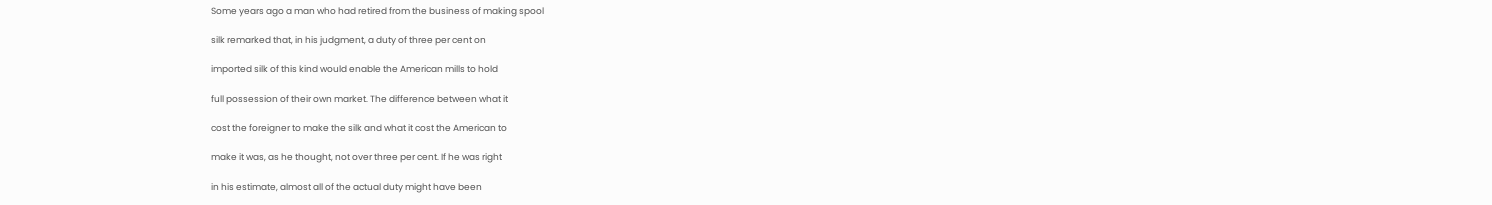Some years ago a man who had retired from the business of making spool

silk remarked that, in his judgment, a duty of three per cent on

imported silk of this kind would enable the American mills to hold

full possession of their own market. The difference between what it

cost the foreigner to make the silk and what it cost the American to

make it was, as he thought, not over three per cent. If he was right

in his estimate, almost all of the actual duty might have been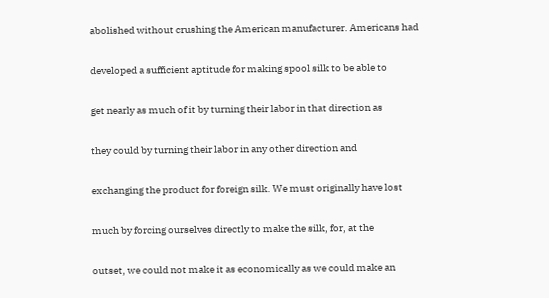abolished without crushing the American manufacturer. Americans had

developed a sufficient aptitude for making spool silk to be able to

get nearly as much of it by turning their labor in that direction as

they could by turning their labor in any other direction and

exchanging the product for foreign silk. We must originally have lost

much by forcing ourselves directly to make the silk, for, at the

outset, we could not make it as economically as we could make an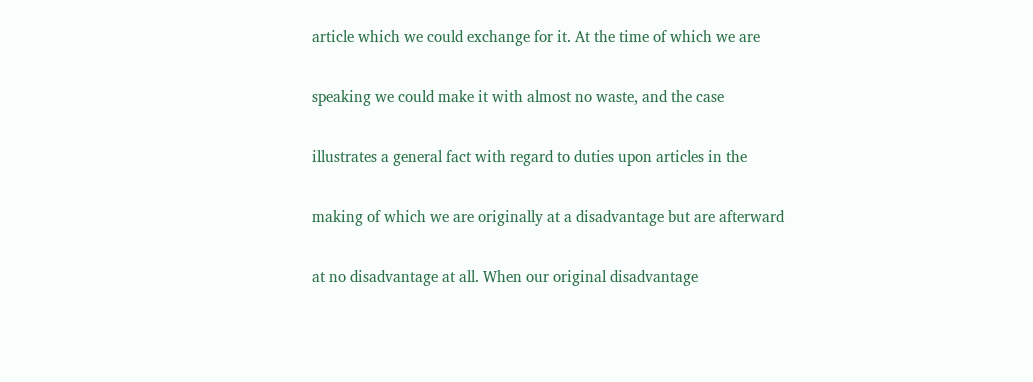article which we could exchange for it. At the time of which we are

speaking we could make it with almost no waste, and the case

illustrates a general fact with regard to duties upon articles in the

making of which we are originally at a disadvantage but are afterward

at no disadvantage at all. When our original disadvantage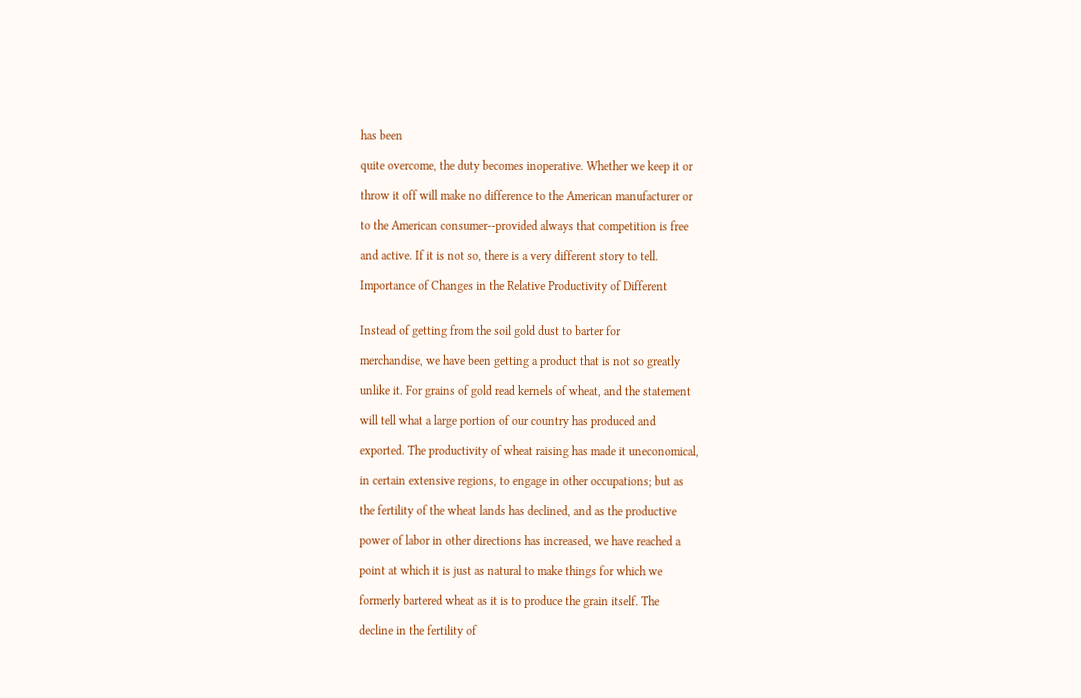has been

quite overcome, the duty becomes inoperative. Whether we keep it or

throw it off will make no difference to the American manufacturer or

to the American consumer--provided always that competition is free

and active. If it is not so, there is a very different story to tell.

Importance of Changes in the Relative Productivity of Different


Instead of getting from the soil gold dust to barter for

merchandise, we have been getting a product that is not so greatly

unlike it. For grains of gold read kernels of wheat, and the statement

will tell what a large portion of our country has produced and

exported. The productivity of wheat raising has made it uneconomical,

in certain extensive regions, to engage in other occupations; but as

the fertility of the wheat lands has declined, and as the productive

power of labor in other directions has increased, we have reached a

point at which it is just as natural to make things for which we

formerly bartered wheat as it is to produce the grain itself. The

decline in the fertility of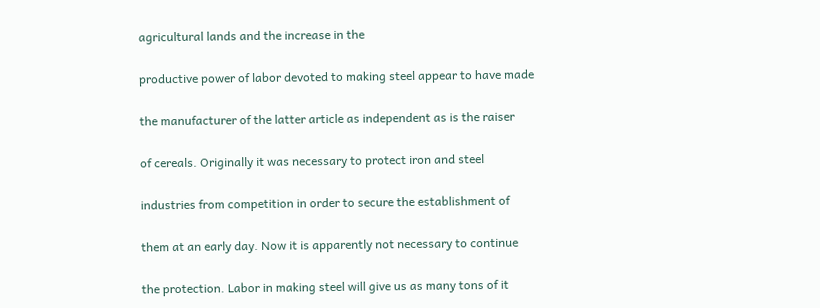agricultural lands and the increase in the

productive power of labor devoted to making steel appear to have made

the manufacturer of the latter article as independent as is the raiser

of cereals. Originally it was necessary to protect iron and steel

industries from competition in order to secure the establishment of

them at an early day. Now it is apparently not necessary to continue

the protection. Labor in making steel will give us as many tons of it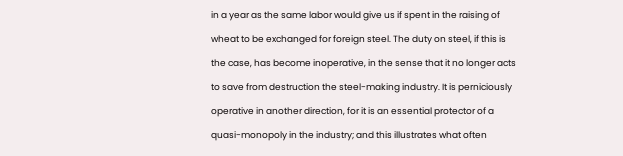in a year as the same labor would give us if spent in the raising of

wheat to be exchanged for foreign steel. The duty on steel, if this is

the case, has become inoperative, in the sense that it no longer acts

to save from destruction the steel-making industry. It is perniciously

operative in another direction, for it is an essential protector of a

quasi-monopoly in the industry; and this illustrates what often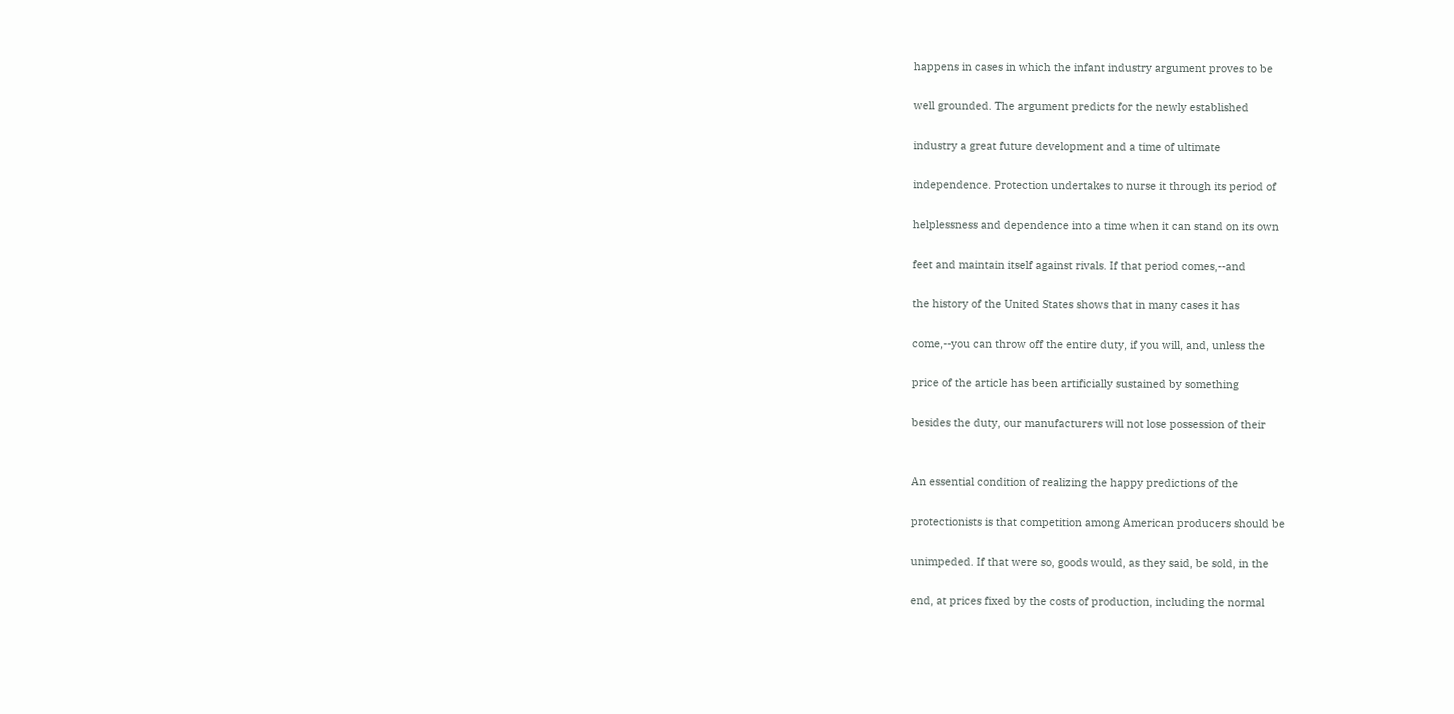happens in cases in which the infant industry argument proves to be

well grounded. The argument predicts for the newly established

industry a great future development and a time of ultimate

independence. Protection undertakes to nurse it through its period of

helplessness and dependence into a time when it can stand on its own

feet and maintain itself against rivals. If that period comes,--and

the history of the United States shows that in many cases it has

come,--you can throw off the entire duty, if you will, and, unless the

price of the article has been artificially sustained by something

besides the duty, our manufacturers will not lose possession of their


An essential condition of realizing the happy predictions of the

protectionists is that competition among American producers should be

unimpeded. If that were so, goods would, as they said, be sold, in the

end, at prices fixed by the costs of production, including the normal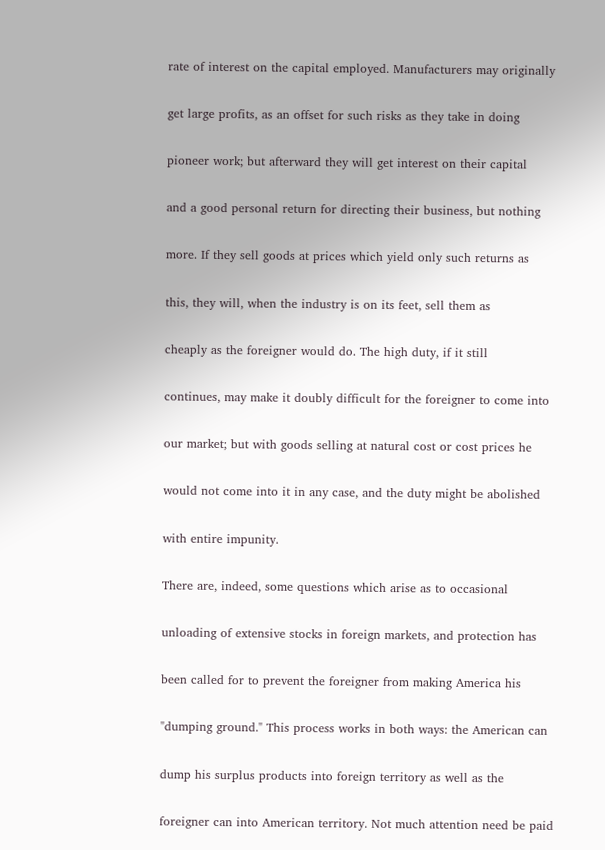rate of interest on the capital employed. Manufacturers may originally

get large profits, as an offset for such risks as they take in doing

pioneer work; but afterward they will get interest on their capital

and a good personal return for directing their business, but nothing

more. If they sell goods at prices which yield only such returns as

this, they will, when the industry is on its feet, sell them as

cheaply as the foreigner would do. The high duty, if it still

continues, may make it doubly difficult for the foreigner to come into

our market; but with goods selling at natural cost or cost prices he

would not come into it in any case, and the duty might be abolished

with entire impunity.

There are, indeed, some questions which arise as to occasional

unloading of extensive stocks in foreign markets, and protection has

been called for to prevent the foreigner from making America his

"dumping ground." This process works in both ways: the American can

dump his surplus products into foreign territory as well as the

foreigner can into American territory. Not much attention need be paid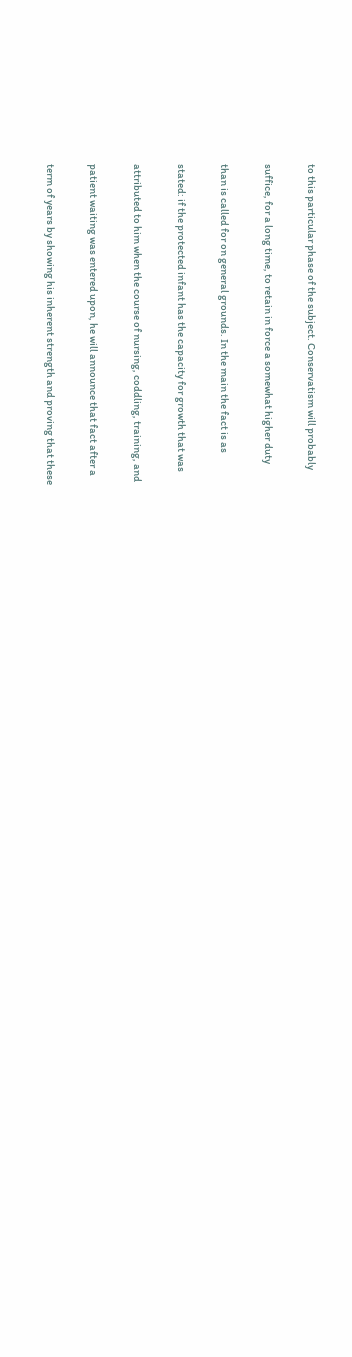to this particular phase of the subject. Conservatism will probably

suffice, for a long time, to retain in force a somewhat higher duty

than is called for on general grounds. In the main the fact is as

stated: if the protected infant has the capacity for growth that was

attributed to him when the course of nursing, coddling, training, and

patient waiting was entered upon, he will announce that fact after a

term of years by showing his inherent strength and proving that these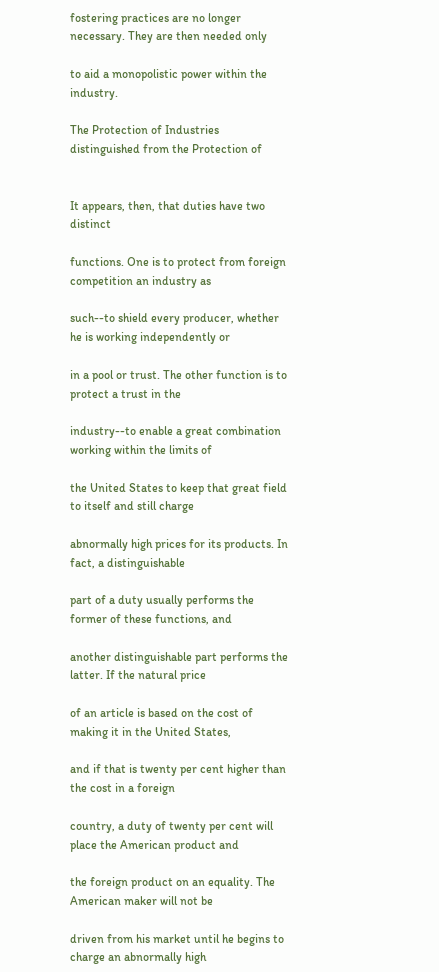fostering practices are no longer necessary. They are then needed only

to aid a monopolistic power within the industry.

The Protection of Industries distinguished from the Protection of


It appears, then, that duties have two distinct

functions. One is to protect from foreign competition an industry as

such--to shield every producer, whether he is working independently or

in a pool or trust. The other function is to protect a trust in the

industry--to enable a great combination working within the limits of

the United States to keep that great field to itself and still charge

abnormally high prices for its products. In fact, a distinguishable

part of a duty usually performs the former of these functions, and

another distinguishable part performs the latter. If the natural price

of an article is based on the cost of making it in the United States,

and if that is twenty per cent higher than the cost in a foreign

country, a duty of twenty per cent will place the American product and

the foreign product on an equality. The American maker will not be

driven from his market until he begins to charge an abnormally high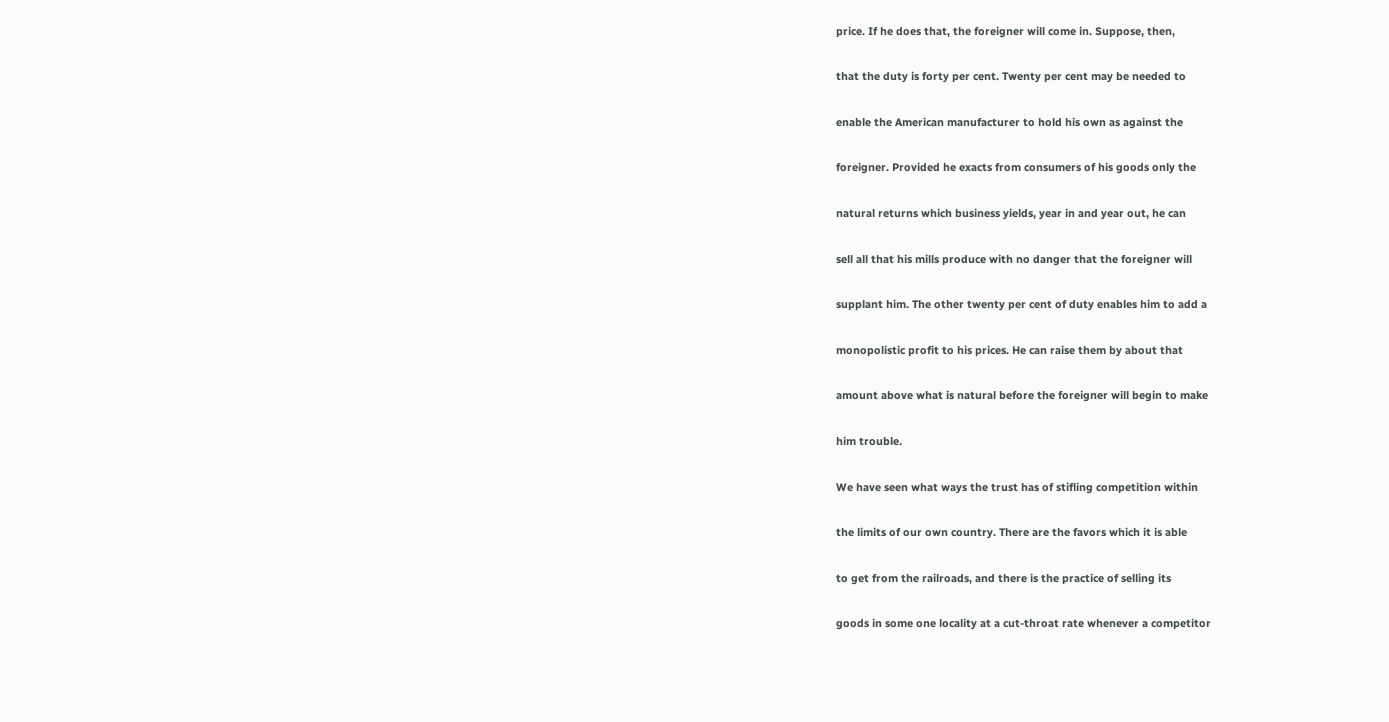price. If he does that, the foreigner will come in. Suppose, then,

that the duty is forty per cent. Twenty per cent may be needed to

enable the American manufacturer to hold his own as against the

foreigner. Provided he exacts from consumers of his goods only the

natural returns which business yields, year in and year out, he can

sell all that his mills produce with no danger that the foreigner will

supplant him. The other twenty per cent of duty enables him to add a

monopolistic profit to his prices. He can raise them by about that

amount above what is natural before the foreigner will begin to make

him trouble.

We have seen what ways the trust has of stifling competition within

the limits of our own country. There are the favors which it is able

to get from the railroads, and there is the practice of selling its

goods in some one locality at a cut-throat rate whenever a competitor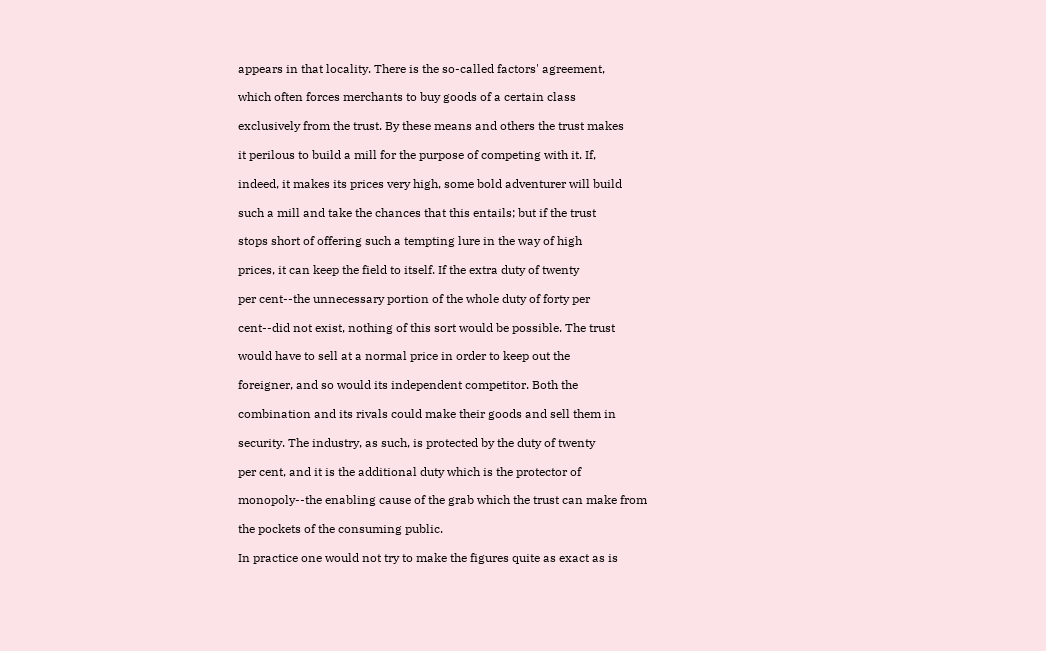appears in that locality. There is the so-called factors' agreement,

which often forces merchants to buy goods of a certain class

exclusively from the trust. By these means and others the trust makes

it perilous to build a mill for the purpose of competing with it. If,

indeed, it makes its prices very high, some bold adventurer will build

such a mill and take the chances that this entails; but if the trust

stops short of offering such a tempting lure in the way of high

prices, it can keep the field to itself. If the extra duty of twenty

per cent--the unnecessary portion of the whole duty of forty per

cent--did not exist, nothing of this sort would be possible. The trust

would have to sell at a normal price in order to keep out the

foreigner, and so would its independent competitor. Both the

combination and its rivals could make their goods and sell them in

security. The industry, as such, is protected by the duty of twenty

per cent, and it is the additional duty which is the protector of

monopoly--the enabling cause of the grab which the trust can make from

the pockets of the consuming public.

In practice one would not try to make the figures quite as exact as is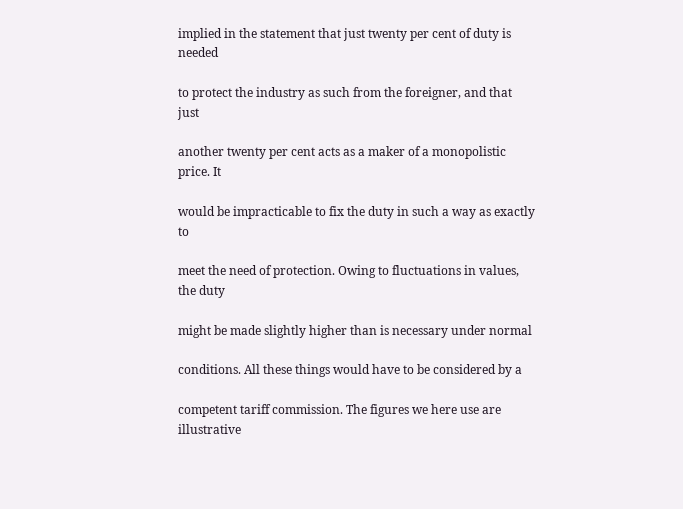implied in the statement that just twenty per cent of duty is needed

to protect the industry as such from the foreigner, and that just

another twenty per cent acts as a maker of a monopolistic price. It

would be impracticable to fix the duty in such a way as exactly to

meet the need of protection. Owing to fluctuations in values, the duty

might be made slightly higher than is necessary under normal

conditions. All these things would have to be considered by a

competent tariff commission. The figures we here use are illustrative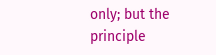only; but the principle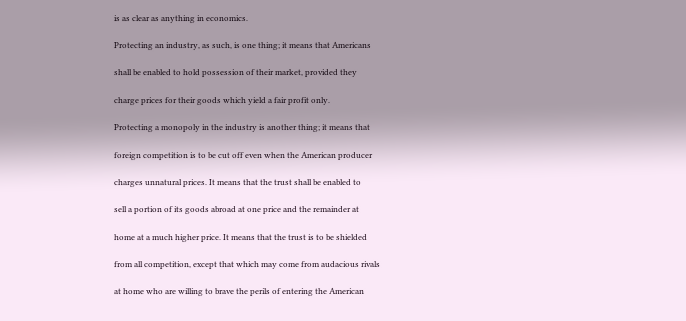is as clear as anything in economics.

Protecting an industry, as such, is one thing; it means that Americans

shall be enabled to hold possession of their market, provided they

charge prices for their goods which yield a fair profit only.

Protecting a monopoly in the industry is another thing; it means that

foreign competition is to be cut off even when the American producer

charges unnatural prices. It means that the trust shall be enabled to

sell a portion of its goods abroad at one price and the remainder at

home at a much higher price. It means that the trust is to be shielded

from all competition, except that which may come from audacious rivals

at home who are willing to brave the perils of entering the American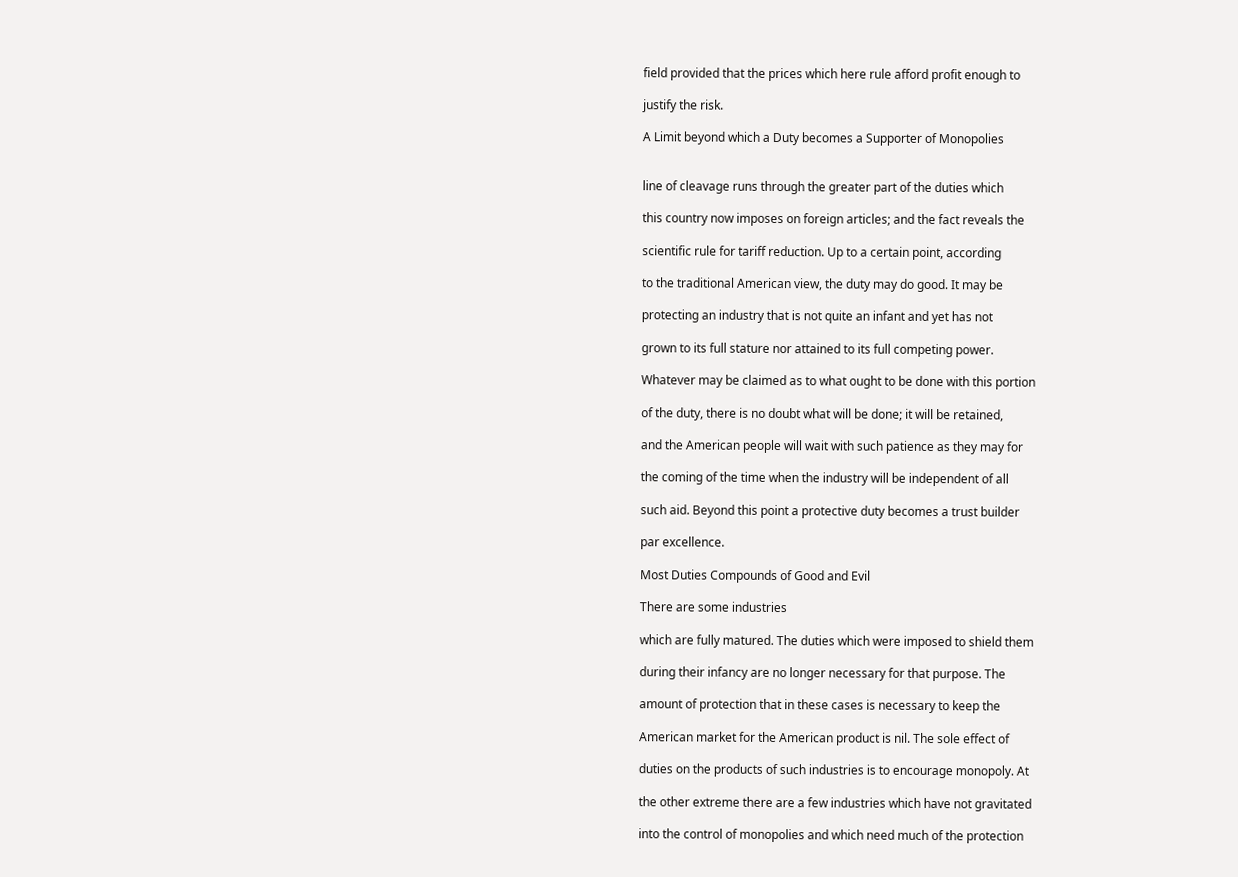field provided that the prices which here rule afford profit enough to

justify the risk.

A Limit beyond which a Duty becomes a Supporter of Monopolies


line of cleavage runs through the greater part of the duties which

this country now imposes on foreign articles; and the fact reveals the

scientific rule for tariff reduction. Up to a certain point, according

to the traditional American view, the duty may do good. It may be

protecting an industry that is not quite an infant and yet has not

grown to its full stature nor attained to its full competing power.

Whatever may be claimed as to what ought to be done with this portion

of the duty, there is no doubt what will be done; it will be retained,

and the American people will wait with such patience as they may for

the coming of the time when the industry will be independent of all

such aid. Beyond this point a protective duty becomes a trust builder

par excellence.

Most Duties Compounds of Good and Evil

There are some industries

which are fully matured. The duties which were imposed to shield them

during their infancy are no longer necessary for that purpose. The

amount of protection that in these cases is necessary to keep the

American market for the American product is nil. The sole effect of

duties on the products of such industries is to encourage monopoly. At

the other extreme there are a few industries which have not gravitated

into the control of monopolies and which need much of the protection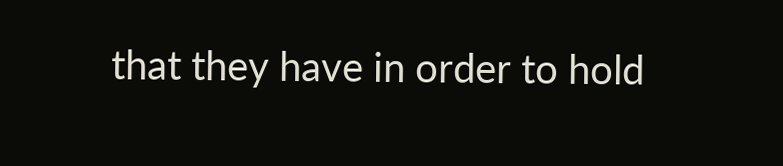that they have in order to hold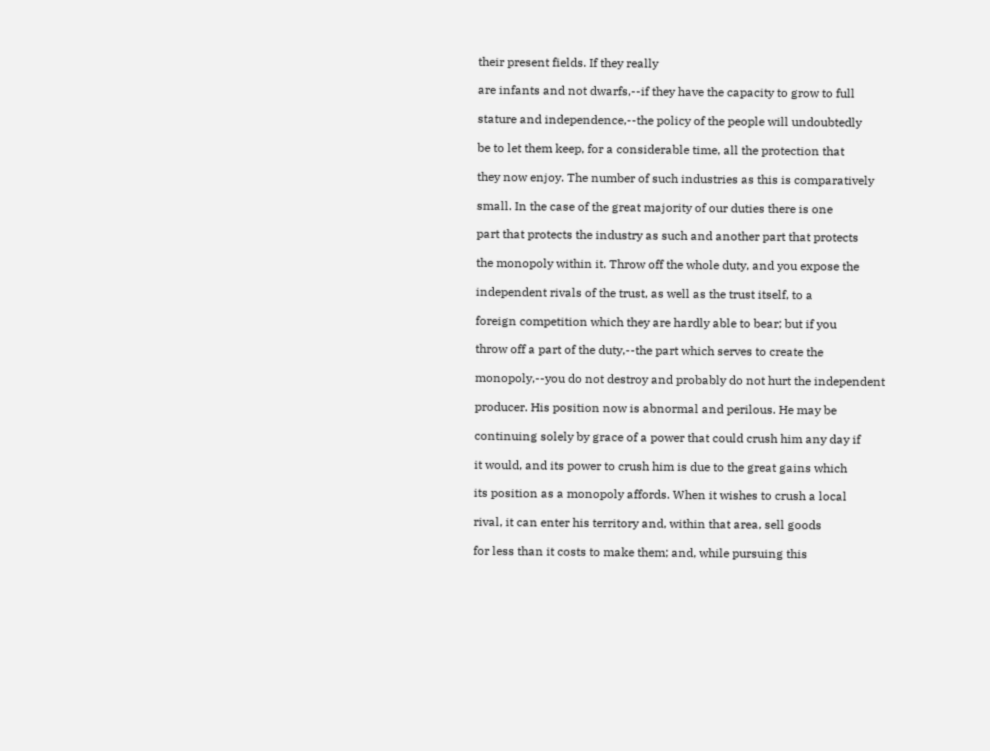their present fields. If they really

are infants and not dwarfs,--if they have the capacity to grow to full

stature and independence,--the policy of the people will undoubtedly

be to let them keep, for a considerable time, all the protection that

they now enjoy. The number of such industries as this is comparatively

small. In the case of the great majority of our duties there is one

part that protects the industry as such and another part that protects

the monopoly within it. Throw off the whole duty, and you expose the

independent rivals of the trust, as well as the trust itself, to a

foreign competition which they are hardly able to bear; but if you

throw off a part of the duty,--the part which serves to create the

monopoly,--you do not destroy and probably do not hurt the independent

producer. His position now is abnormal and perilous. He may be

continuing solely by grace of a power that could crush him any day if

it would, and its power to crush him is due to the great gains which

its position as a monopoly affords. When it wishes to crush a local

rival, it can enter his territory and, within that area, sell goods

for less than it costs to make them; and, while pursuing this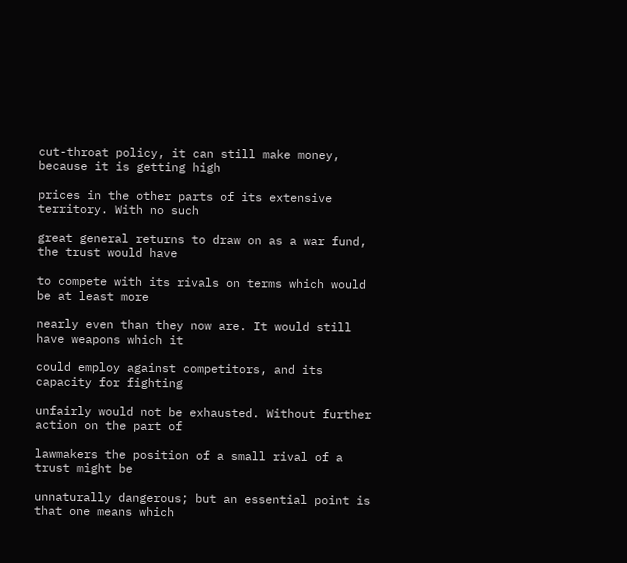cut-throat policy, it can still make money, because it is getting high

prices in the other parts of its extensive territory. With no such

great general returns to draw on as a war fund, the trust would have

to compete with its rivals on terms which would be at least more

nearly even than they now are. It would still have weapons which it

could employ against competitors, and its capacity for fighting

unfairly would not be exhausted. Without further action on the part of

lawmakers the position of a small rival of a trust might be

unnaturally dangerous; but an essential point is that one means which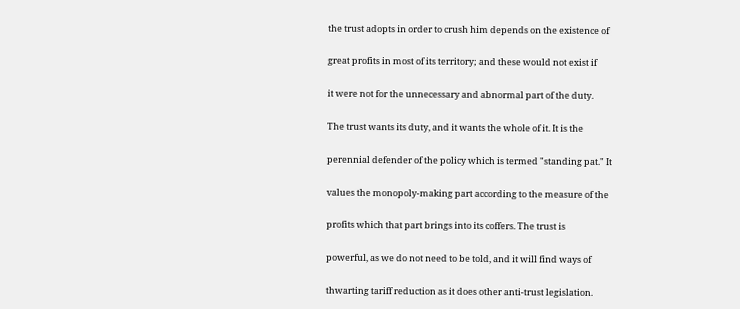the trust adopts in order to crush him depends on the existence of

great profits in most of its territory; and these would not exist if

it were not for the unnecessary and abnormal part of the duty.

The trust wants its duty, and it wants the whole of it. It is the

perennial defender of the policy which is termed "standing pat." It

values the monopoly-making part according to the measure of the

profits which that part brings into its coffers. The trust is

powerful, as we do not need to be told, and it will find ways of

thwarting tariff reduction as it does other anti-trust legislation.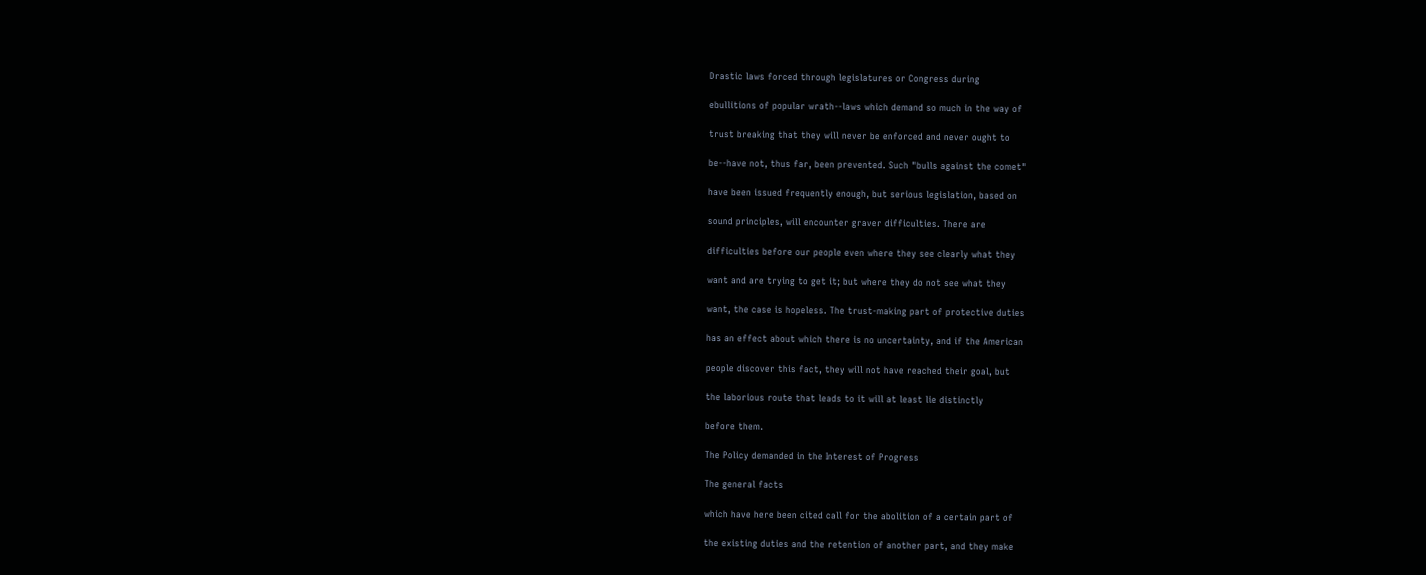Drastic laws forced through legislatures or Congress during

ebullitions of popular wrath--laws which demand so much in the way of

trust breaking that they will never be enforced and never ought to

be--have not, thus far, been prevented. Such "bulls against the comet"

have been issued frequently enough, but serious legislation, based on

sound principles, will encounter graver difficulties. There are

difficulties before our people even where they see clearly what they

want and are trying to get it; but where they do not see what they

want, the case is hopeless. The trust-making part of protective duties

has an effect about which there is no uncertainty, and if the American

people discover this fact, they will not have reached their goal, but

the laborious route that leads to it will at least lie distinctly

before them.

The Policy demanded in the Interest of Progress

The general facts

which have here been cited call for the abolition of a certain part of

the existing duties and the retention of another part, and they make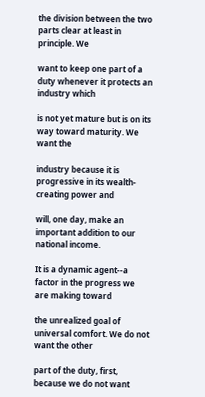the division between the two parts clear at least in principle. We

want to keep one part of a duty whenever it protects an industry which

is not yet mature but is on its way toward maturity. We want the

industry because it is progressive in its wealth-creating power and

will, one day, make an important addition to our national income.

It is a dynamic agent--a factor in the progress we are making toward

the unrealized goal of universal comfort. We do not want the other

part of the duty, first, because we do not want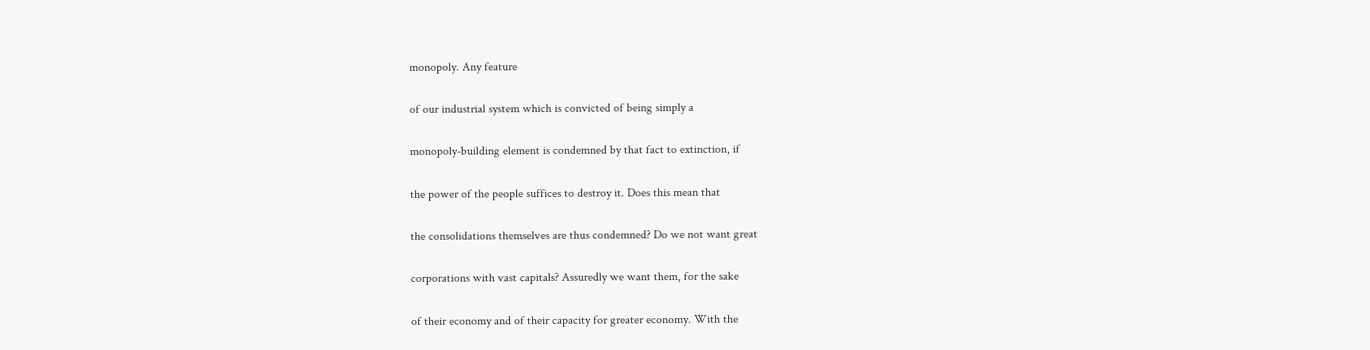monopoly. Any feature

of our industrial system which is convicted of being simply a

monopoly-building element is condemned by that fact to extinction, if

the power of the people suffices to destroy it. Does this mean that

the consolidations themselves are thus condemned? Do we not want great

corporations with vast capitals? Assuredly we want them, for the sake

of their economy and of their capacity for greater economy. With the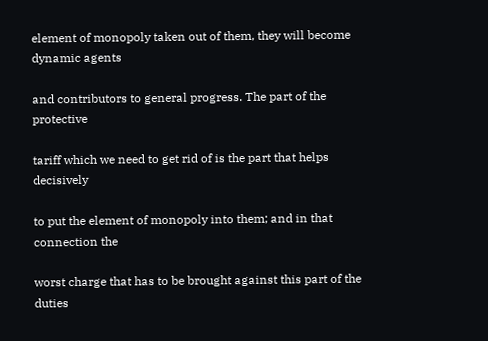element of monopoly taken out of them, they will become dynamic agents

and contributors to general progress. The part of the protective

tariff which we need to get rid of is the part that helps decisively

to put the element of monopoly into them; and in that connection the

worst charge that has to be brought against this part of the duties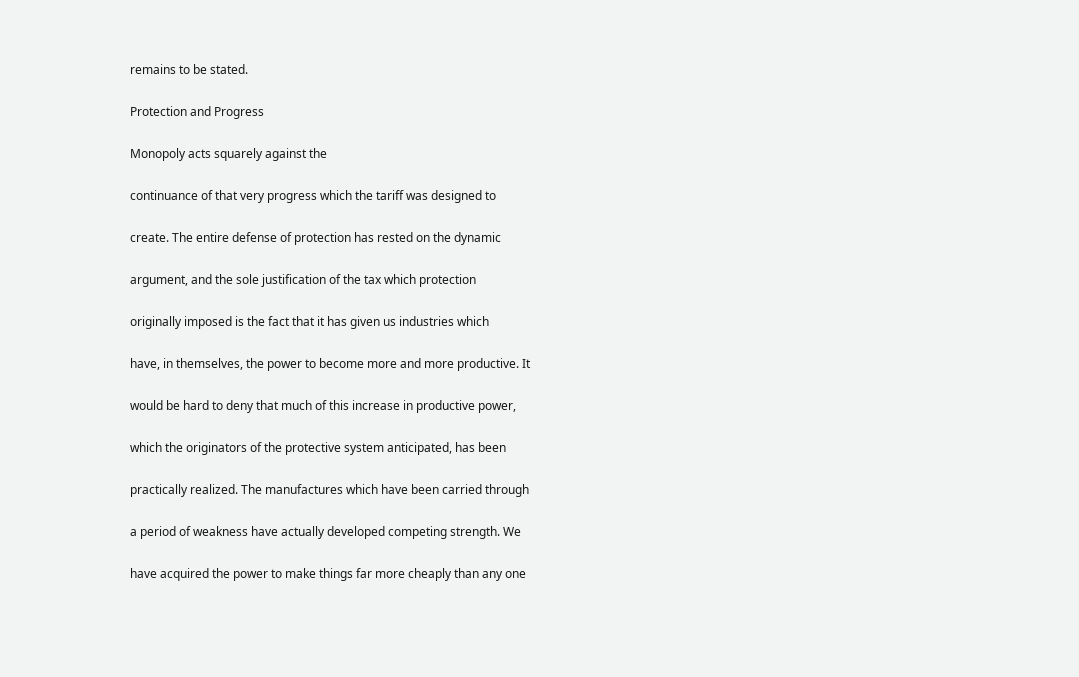remains to be stated.

Protection and Progress

Monopoly acts squarely against the

continuance of that very progress which the tariff was designed to

create. The entire defense of protection has rested on the dynamic

argument, and the sole justification of the tax which protection

originally imposed is the fact that it has given us industries which

have, in themselves, the power to become more and more productive. It

would be hard to deny that much of this increase in productive power,

which the originators of the protective system anticipated, has been

practically realized. The manufactures which have been carried through

a period of weakness have actually developed competing strength. We

have acquired the power to make things far more cheaply than any one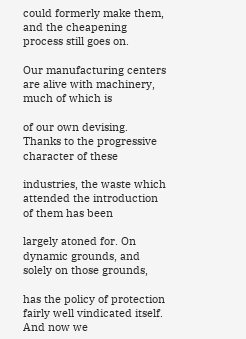could formerly make them, and the cheapening process still goes on.

Our manufacturing centers are alive with machinery, much of which is

of our own devising. Thanks to the progressive character of these

industries, the waste which attended the introduction of them has been

largely atoned for. On dynamic grounds, and solely on those grounds,

has the policy of protection fairly well vindicated itself. And now we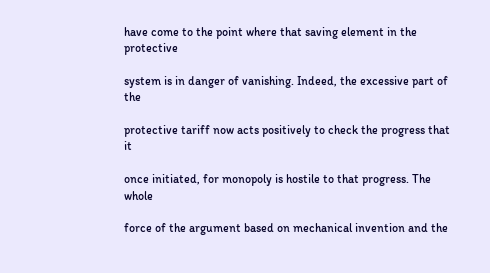have come to the point where that saving element in the protective

system is in danger of vanishing. Indeed, the excessive part of the

protective tariff now acts positively to check the progress that it

once initiated, for monopoly is hostile to that progress. The whole

force of the argument based on mechanical invention and the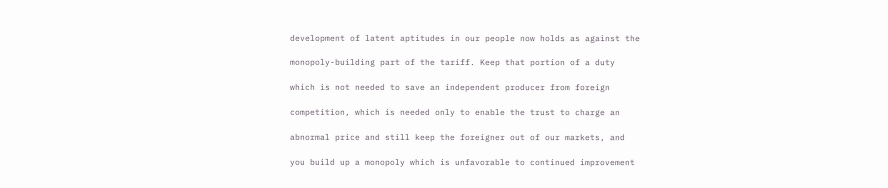development of latent aptitudes in our people now holds as against the

monopoly-building part of the tariff. Keep that portion of a duty

which is not needed to save an independent producer from foreign

competition, which is needed only to enable the trust to charge an

abnormal price and still keep the foreigner out of our markets, and

you build up a monopoly which is unfavorable to continued improvement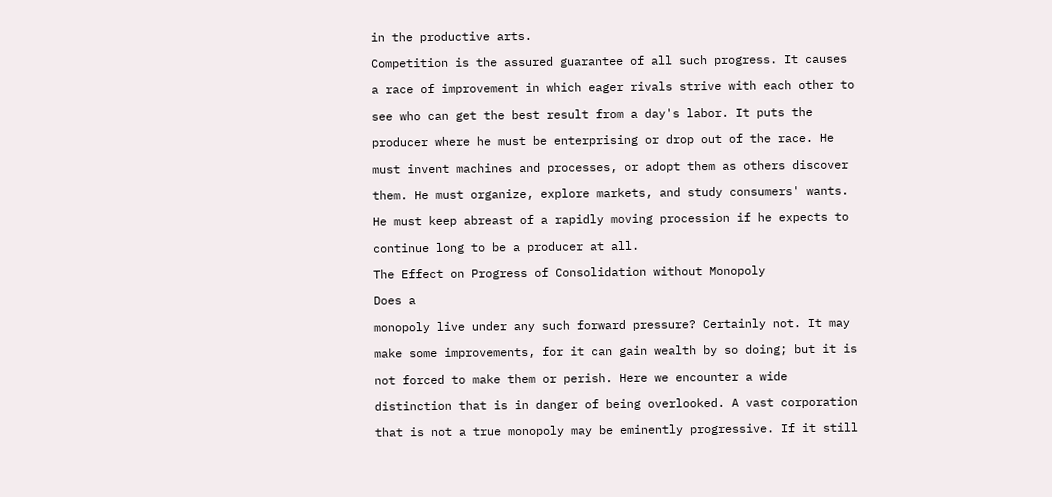in the productive arts.

Competition is the assured guarantee of all such progress. It causes

a race of improvement in which eager rivals strive with each other to

see who can get the best result from a day's labor. It puts the

producer where he must be enterprising or drop out of the race. He

must invent machines and processes, or adopt them as others discover

them. He must organize, explore markets, and study consumers' wants.

He must keep abreast of a rapidly moving procession if he expects to

continue long to be a producer at all.

The Effect on Progress of Consolidation without Monopoly

Does a

monopoly live under any such forward pressure? Certainly not. It may

make some improvements, for it can gain wealth by so doing; but it is

not forced to make them or perish. Here we encounter a wide

distinction that is in danger of being overlooked. A vast corporation

that is not a true monopoly may be eminently progressive. If it still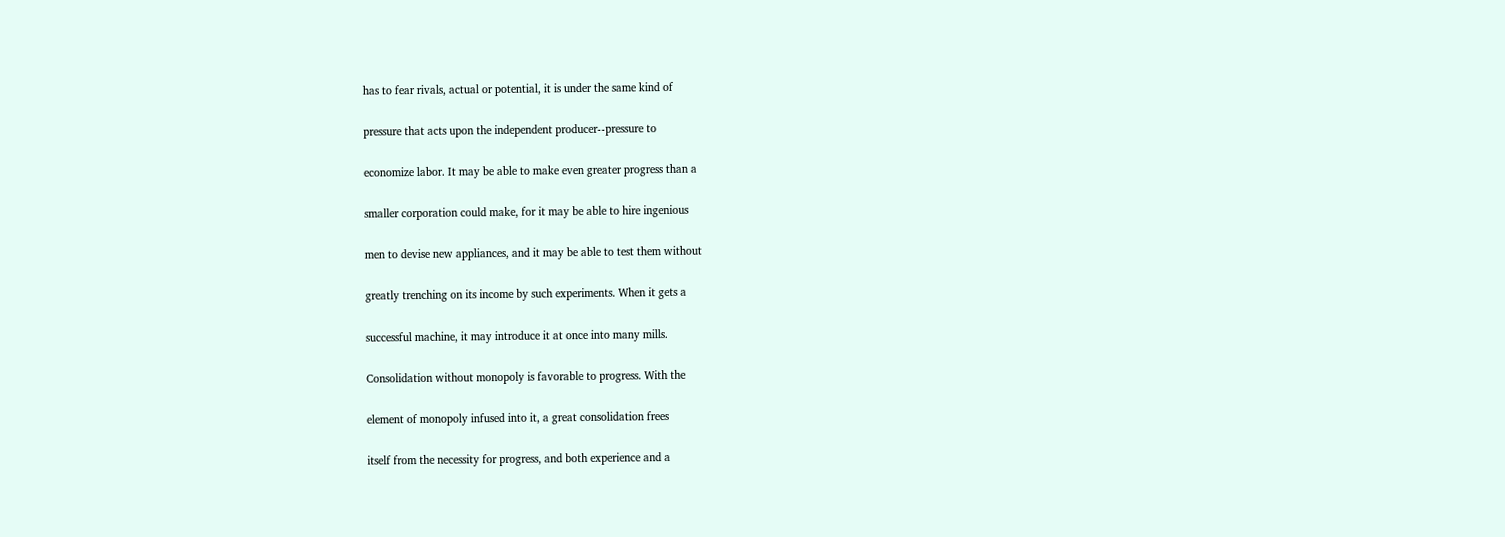has to fear rivals, actual or potential, it is under the same kind of

pressure that acts upon the independent producer--pressure to

economize labor. It may be able to make even greater progress than a

smaller corporation could make, for it may be able to hire ingenious

men to devise new appliances, and it may be able to test them without

greatly trenching on its income by such experiments. When it gets a

successful machine, it may introduce it at once into many mills.

Consolidation without monopoly is favorable to progress. With the

element of monopoly infused into it, a great consolidation frees

itself from the necessity for progress, and both experience and a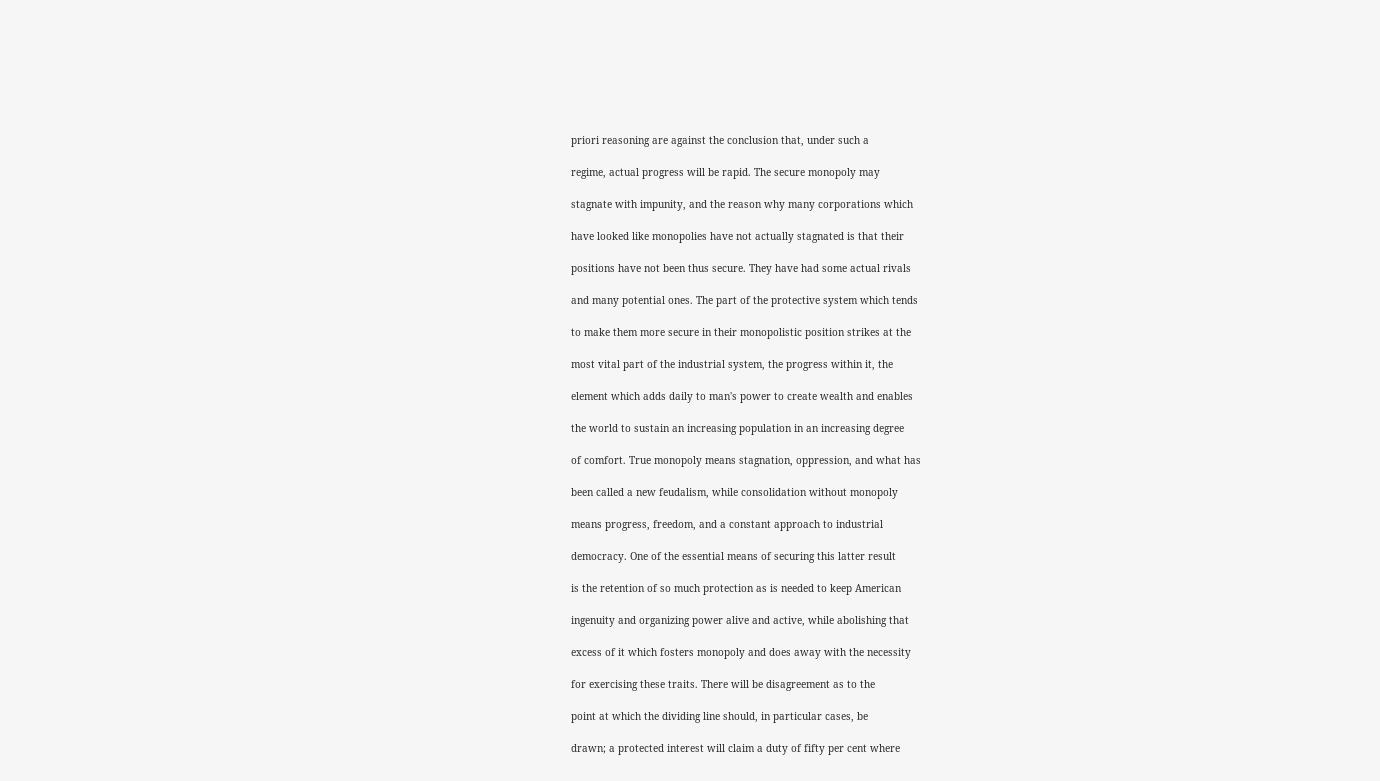priori reasoning are against the conclusion that, under such a

regime, actual progress will be rapid. The secure monopoly may

stagnate with impunity, and the reason why many corporations which

have looked like monopolies have not actually stagnated is that their

positions have not been thus secure. They have had some actual rivals

and many potential ones. The part of the protective system which tends

to make them more secure in their monopolistic position strikes at the

most vital part of the industrial system, the progress within it, the

element which adds daily to man's power to create wealth and enables

the world to sustain an increasing population in an increasing degree

of comfort. True monopoly means stagnation, oppression, and what has

been called a new feudalism, while consolidation without monopoly

means progress, freedom, and a constant approach to industrial

democracy. One of the essential means of securing this latter result

is the retention of so much protection as is needed to keep American

ingenuity and organizing power alive and active, while abolishing that

excess of it which fosters monopoly and does away with the necessity

for exercising these traits. There will be disagreement as to the

point at which the dividing line should, in particular cases, be

drawn; a protected interest will claim a duty of fifty per cent where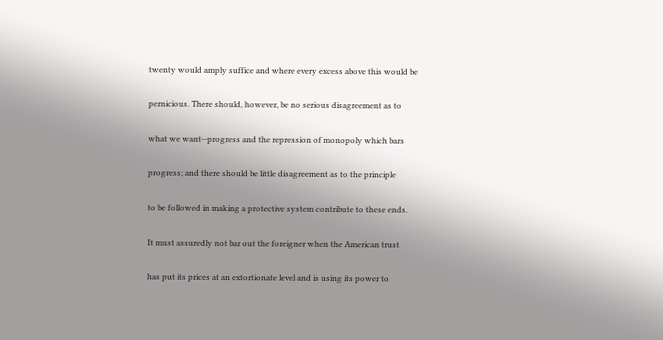twenty would amply suffice and where every excess above this would be

pernicious. There should, however, be no serious disagreement as to

what we want--progress and the repression of monopoly which bars

progress; and there should be little disagreement as to the principle

to be followed in making a protective system contribute to these ends.

It must assuredly not bar out the foreigner when the American trust

has put its prices at an extortionate level and is using its power to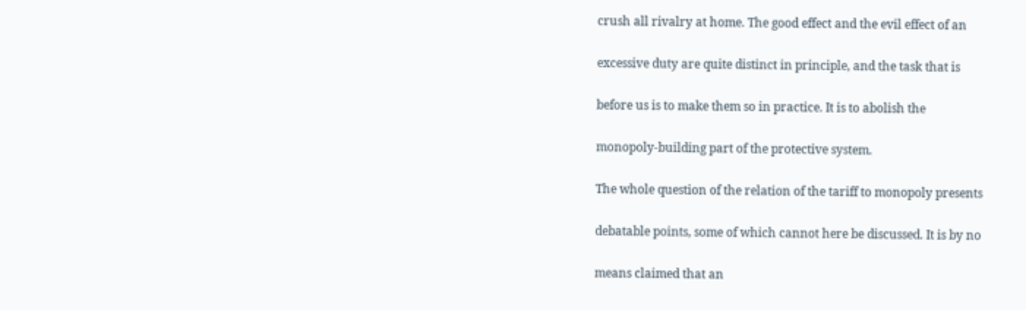crush all rivalry at home. The good effect and the evil effect of an

excessive duty are quite distinct in principle, and the task that is

before us is to make them so in practice. It is to abolish the

monopoly-building part of the protective system.

The whole question of the relation of the tariff to monopoly presents

debatable points, some of which cannot here be discussed. It is by no

means claimed that an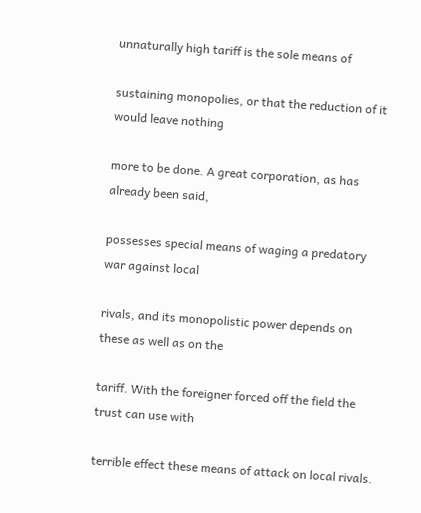unnaturally high tariff is the sole means of

sustaining monopolies, or that the reduction of it would leave nothing

more to be done. A great corporation, as has already been said,

possesses special means of waging a predatory war against local

rivals, and its monopolistic power depends on these as well as on the

tariff. With the foreigner forced off the field the trust can use with

terrible effect these means of attack on local rivals.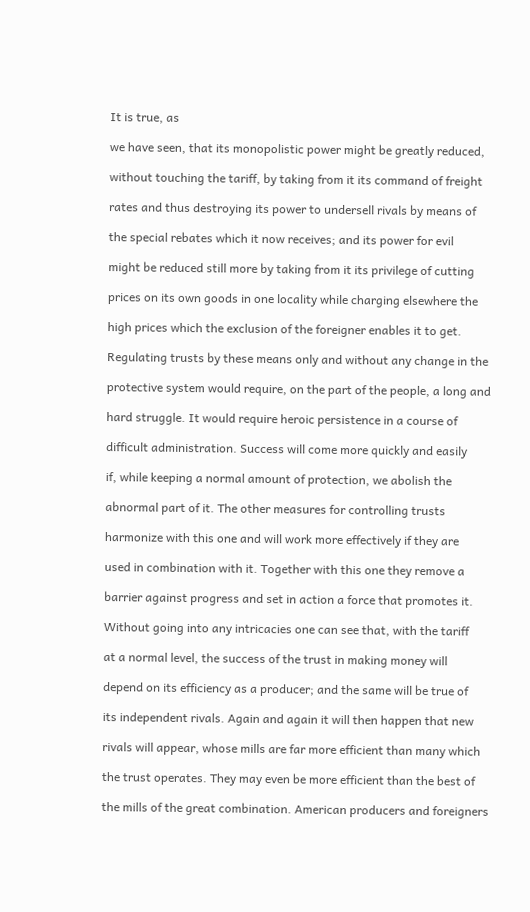It is true, as

we have seen, that its monopolistic power might be greatly reduced,

without touching the tariff, by taking from it its command of freight

rates and thus destroying its power to undersell rivals by means of

the special rebates which it now receives; and its power for evil

might be reduced still more by taking from it its privilege of cutting

prices on its own goods in one locality while charging elsewhere the

high prices which the exclusion of the foreigner enables it to get.

Regulating trusts by these means only and without any change in the

protective system would require, on the part of the people, a long and

hard struggle. It would require heroic persistence in a course of

difficult administration. Success will come more quickly and easily

if, while keeping a normal amount of protection, we abolish the

abnormal part of it. The other measures for controlling trusts

harmonize with this one and will work more effectively if they are

used in combination with it. Together with this one they remove a

barrier against progress and set in action a force that promotes it.

Without going into any intricacies one can see that, with the tariff

at a normal level, the success of the trust in making money will

depend on its efficiency as a producer; and the same will be true of

its independent rivals. Again and again it will then happen that new

rivals will appear, whose mills are far more efficient than many which

the trust operates. They may even be more efficient than the best of

the mills of the great combination. American producers and foreigners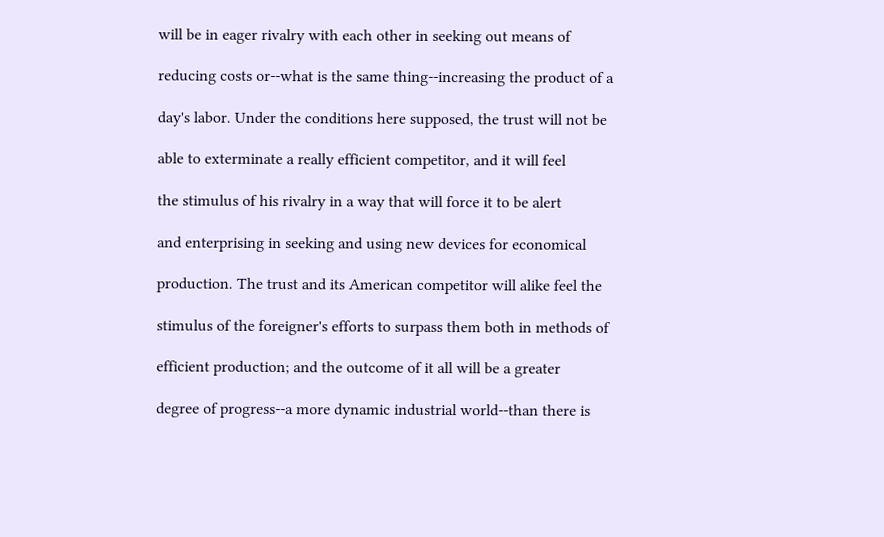will be in eager rivalry with each other in seeking out means of

reducing costs or--what is the same thing--increasing the product of a

day's labor. Under the conditions here supposed, the trust will not be

able to exterminate a really efficient competitor, and it will feel

the stimulus of his rivalry in a way that will force it to be alert

and enterprising in seeking and using new devices for economical

production. The trust and its American competitor will alike feel the

stimulus of the foreigner's efforts to surpass them both in methods of

efficient production; and the outcome of it all will be a greater

degree of progress--a more dynamic industrial world--than there is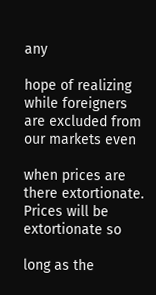any

hope of realizing while foreigners are excluded from our markets even

when prices are there extortionate. Prices will be extortionate so

long as the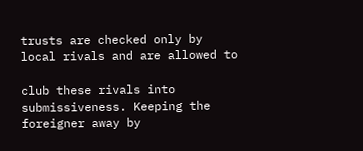trusts are checked only by local rivals and are allowed to

club these rivals into submissiveness. Keeping the foreigner away by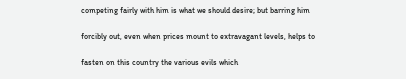competing fairly with him is what we should desire; but barring him

forcibly out, even when prices mount to extravagant levels, helps to

fasten on this country the various evils which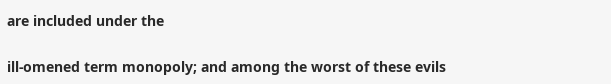are included under the

ill-omened term monopoly; and among the worst of these evils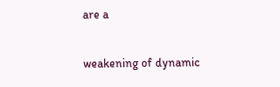are a

weakening of dynamic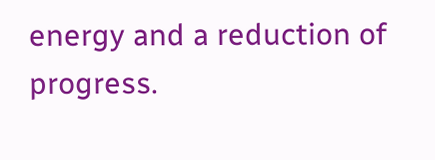energy and a reduction of progress.